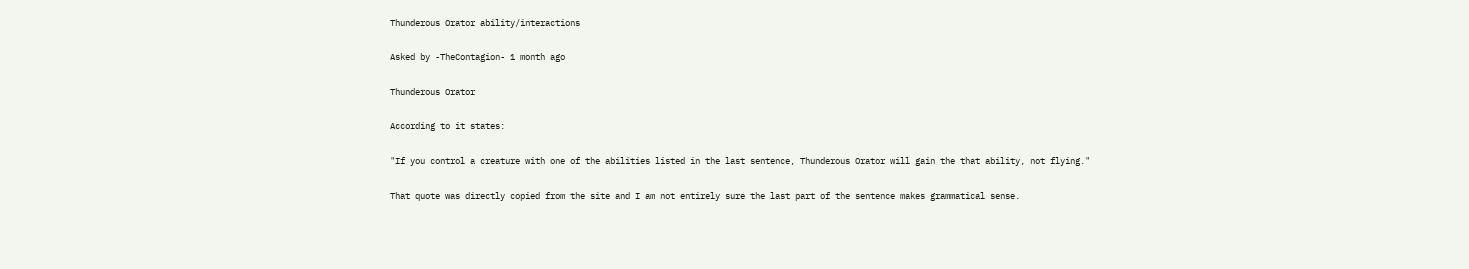Thunderous Orator ability/interactions

Asked by -TheContagion- 1 month ago

Thunderous Orator

According to it states:

"If you control a creature with one of the abilities listed in the last sentence, Thunderous Orator will gain the that ability, not flying."

That quote was directly copied from the site and I am not entirely sure the last part of the sentence makes grammatical sense.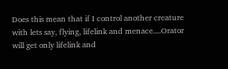Does this mean that if I control another creature with lets say, flying, lifelink and menace....Orator will get only lifelink and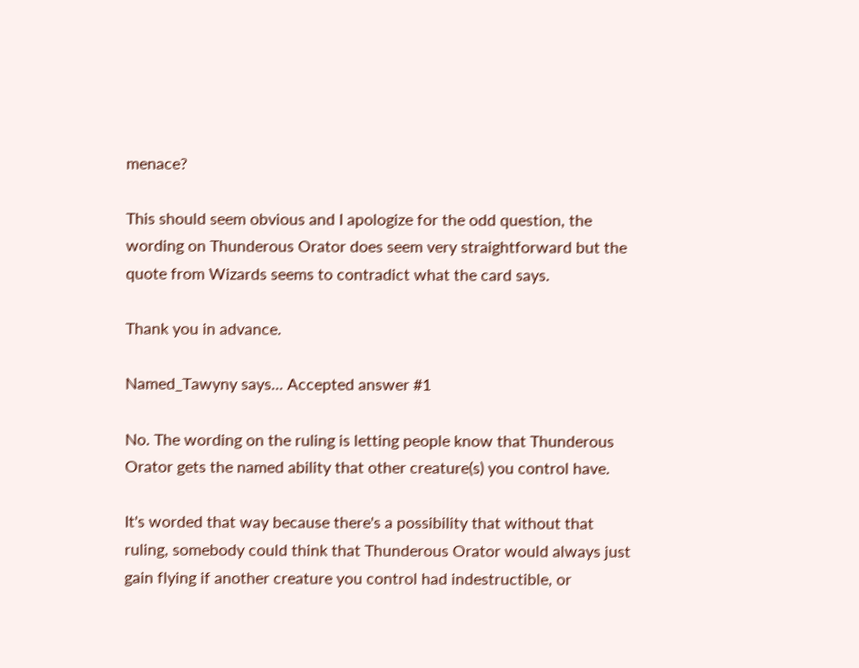menace?

This should seem obvious and I apologize for the odd question, the wording on Thunderous Orator does seem very straightforward but the quote from Wizards seems to contradict what the card says.

Thank you in advance.

Named_Tawyny says... Accepted answer #1

No. The wording on the ruling is letting people know that Thunderous Orator gets the named ability that other creature(s) you control have.

It's worded that way because there's a possibility that without that ruling, somebody could think that Thunderous Orator would always just gain flying if another creature you control had indestructible, or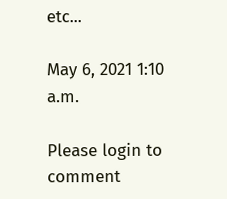etc...

May 6, 2021 1:10 a.m.

Please login to comment